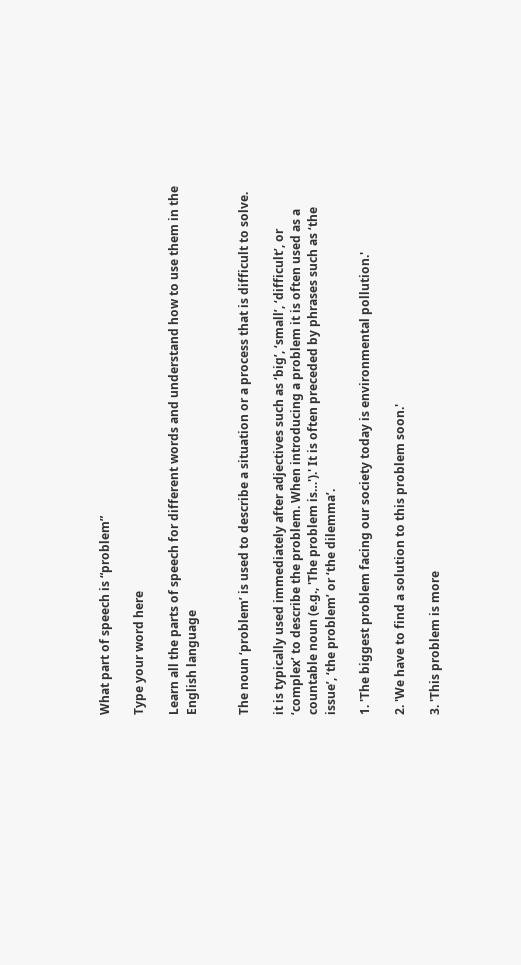What part of speech is “problem”

Type your word here

Learn all the parts of speech for different words and understand how to use them in the English language


The noun ‘problem’ is used to describe a situation or a process that is difficult to solve.

it is typically used immediately after adjectives such as ‘big’, ‘small’, ‘difficult’, or ‘complex’ to describe the problem. When introducing a problem it is often used as a countable noun (e.g., 'The problem is…').' It is often preceded by phrases such as ‘the issue’, ‘the problem’ or ‘the dilemma’.

1. 'The biggest problem facing our society today is environmental pollution.'

2. 'We have to find a solution to this problem soon.'

3. 'This problem is more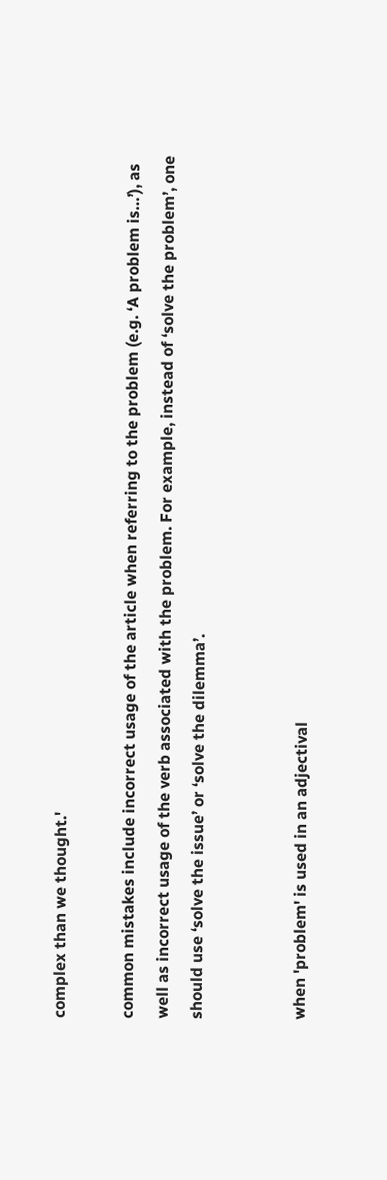complex than we thought.'

common mistakes include incorrect usage of the article when referring to the problem (e.g. ‘A problem is…’), as well as incorrect usage of the verb associated with the problem. For example, instead of ‘solve the problem’, one should use ‘solve the issue’ or ‘solve the dilemma’.


when 'problem' is used in an adjectival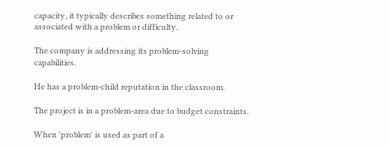capacity, it typically describes something related to or associated with a problem or difficulty.

The company is addressing its problem-solving capabilities.

He has a problem-child reputation in the classroom.

The project is in a problem-area due to budget constraints.

When 'problem' is used as part of a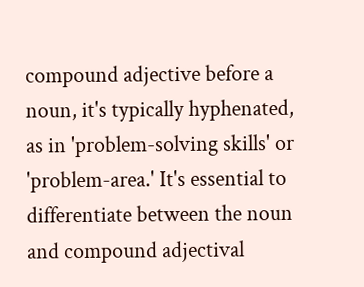compound adjective before a noun, it's typically hyphenated, as in 'problem-solving skills' or 'problem-area.' It's essential to differentiate between the noun and compound adjectival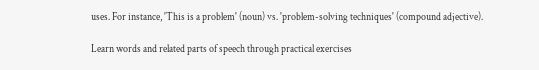uses. For instance, 'This is a problem' (noun) vs. 'problem-solving techniques' (compound adjective).

Learn words and related parts of speech through practical exercises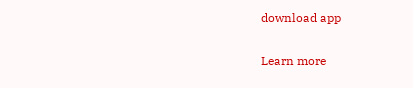download app

Learn more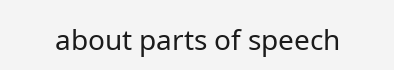about parts of speech